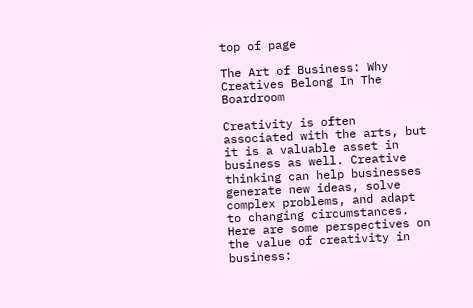top of page

The Art of Business: Why Creatives Belong In The Boardroom

Creativity is often associated with the arts, but it is a valuable asset in business as well. Creative thinking can help businesses generate new ideas, solve complex problems, and adapt to changing circumstances. Here are some perspectives on the value of creativity in business: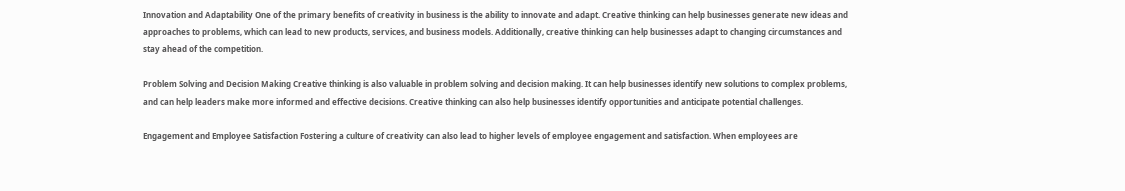Innovation and Adaptability One of the primary benefits of creativity in business is the ability to innovate and adapt. Creative thinking can help businesses generate new ideas and approaches to problems, which can lead to new products, services, and business models. Additionally, creative thinking can help businesses adapt to changing circumstances and stay ahead of the competition.

Problem Solving and Decision Making Creative thinking is also valuable in problem solving and decision making. It can help businesses identify new solutions to complex problems, and can help leaders make more informed and effective decisions. Creative thinking can also help businesses identify opportunities and anticipate potential challenges.

Engagement and Employee Satisfaction Fostering a culture of creativity can also lead to higher levels of employee engagement and satisfaction. When employees are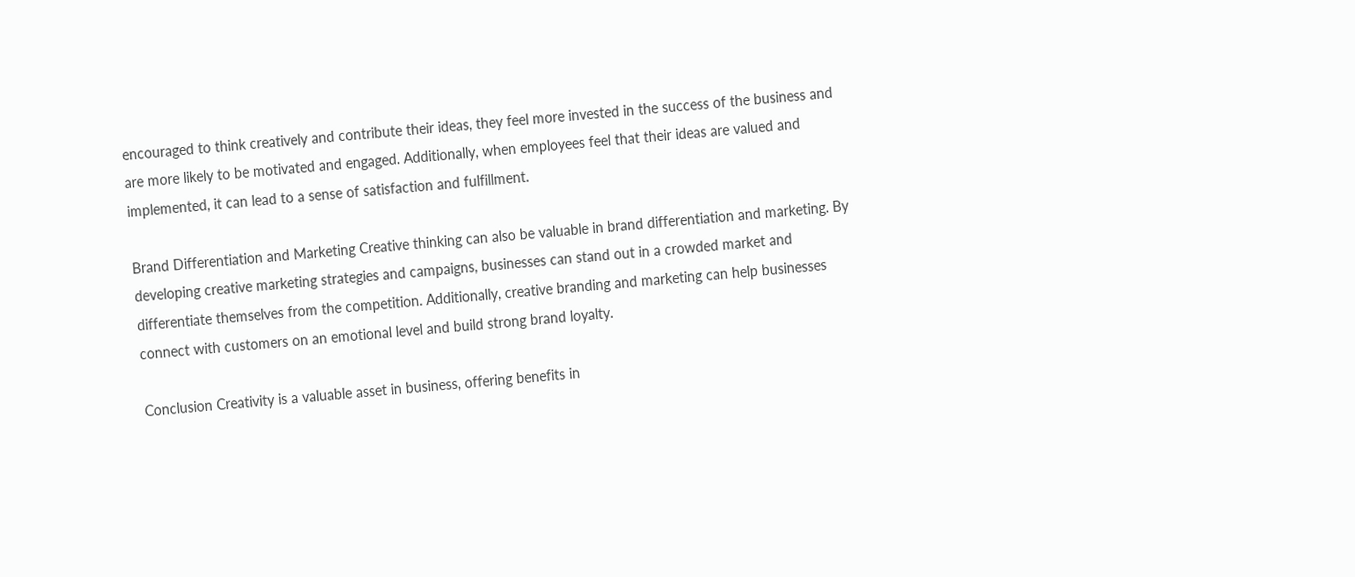encouraged to think creatively and contribute their ideas, they feel more invested in the success of the business and are more likely to be motivated and engaged. Additionally, when employees feel that their ideas are valued and implemented, it can lead to a sense of satisfaction and fulfillment.

Brand Differentiation and Marketing Creative thinking can also be valuable in brand differentiation and marketing. By developing creative marketing strategies and campaigns, businesses can stand out in a crowded market and differentiate themselves from the competition. Additionally, creative branding and marketing can help businesses connect with customers on an emotional level and build strong brand loyalty.

Conclusion Creativity is a valuable asset in business, offering benefits in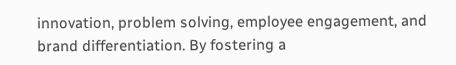innovation, problem solving, employee engagement, and brand differentiation. By fostering a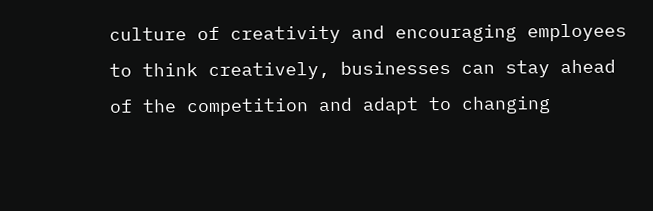culture of creativity and encouraging employees to think creatively, businesses can stay ahead of the competition and adapt to changing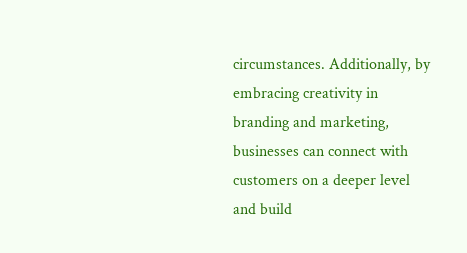circumstances. Additionally, by embracing creativity in branding and marketing, businesses can connect with customers on a deeper level and build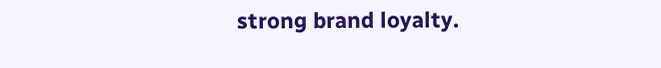strong brand loyalty.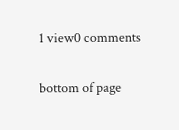1 view0 comments


bottom of page